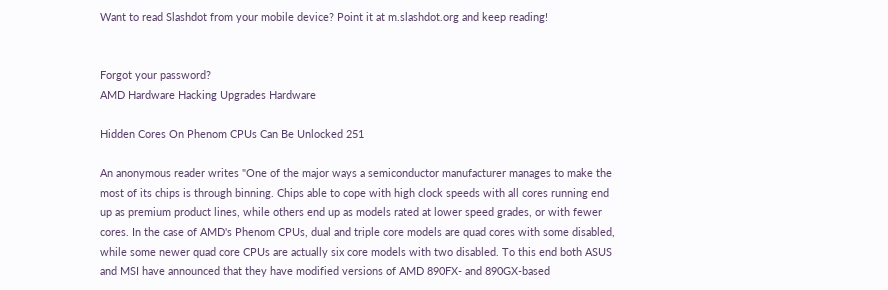Want to read Slashdot from your mobile device? Point it at m.slashdot.org and keep reading!


Forgot your password?
AMD Hardware Hacking Upgrades Hardware

Hidden Cores On Phenom CPUs Can Be Unlocked 251

An anonymous reader writes "One of the major ways a semiconductor manufacturer manages to make the most of its chips is through binning. Chips able to cope with high clock speeds with all cores running end up as premium product lines, while others end up as models rated at lower speed grades, or with fewer cores. In the case of AMD's Phenom CPUs, dual and triple core models are quad cores with some disabled, while some newer quad core CPUs are actually six core models with two disabled. To this end both ASUS and MSI have announced that they have modified versions of AMD 890FX- and 890GX-based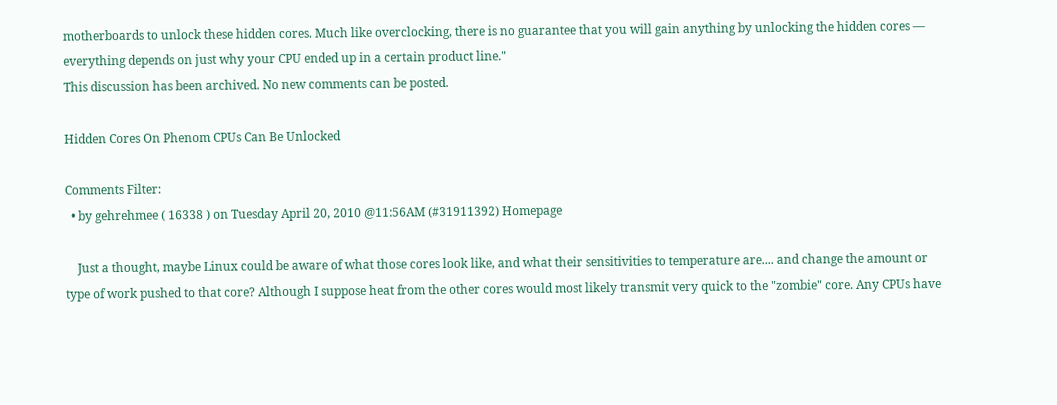motherboards to unlock these hidden cores. Much like overclocking, there is no guarantee that you will gain anything by unlocking the hidden cores — everything depends on just why your CPU ended up in a certain product line."
This discussion has been archived. No new comments can be posted.

Hidden Cores On Phenom CPUs Can Be Unlocked

Comments Filter:
  • by gehrehmee ( 16338 ) on Tuesday April 20, 2010 @11:56AM (#31911392) Homepage

    Just a thought, maybe Linux could be aware of what those cores look like, and what their sensitivities to temperature are.... and change the amount or type of work pushed to that core? Although I suppose heat from the other cores would most likely transmit very quick to the "zombie" core. Any CPUs have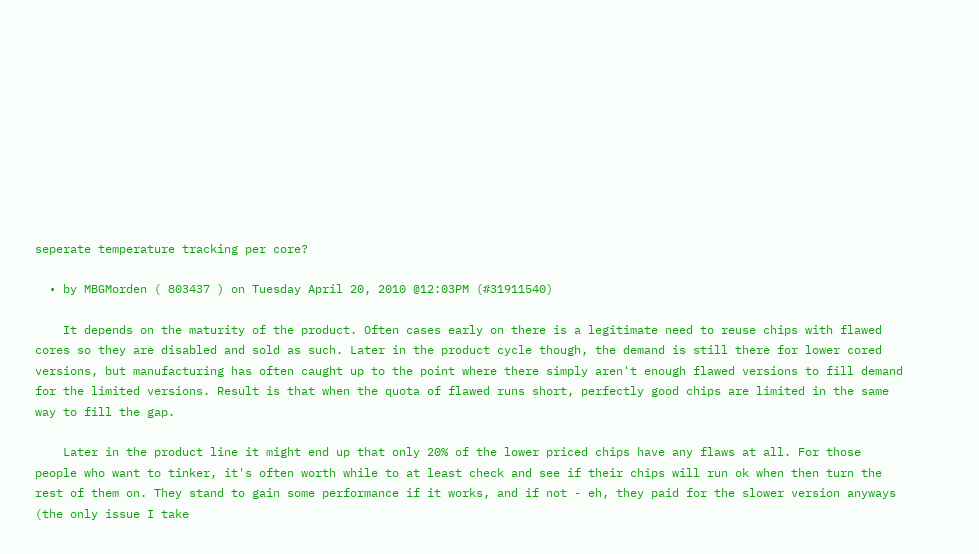seperate temperature tracking per core?

  • by MBGMorden ( 803437 ) on Tuesday April 20, 2010 @12:03PM (#31911540)

    It depends on the maturity of the product. Often cases early on there is a legitimate need to reuse chips with flawed cores so they are disabled and sold as such. Later in the product cycle though, the demand is still there for lower cored versions, but manufacturing has often caught up to the point where there simply aren't enough flawed versions to fill demand for the limited versions. Result is that when the quota of flawed runs short, perfectly good chips are limited in the same way to fill the gap.

    Later in the product line it might end up that only 20% of the lower priced chips have any flaws at all. For those people who want to tinker, it's often worth while to at least check and see if their chips will run ok when then turn the rest of them on. They stand to gain some performance if it works, and if not - eh, they paid for the slower version anyways (the only issue I take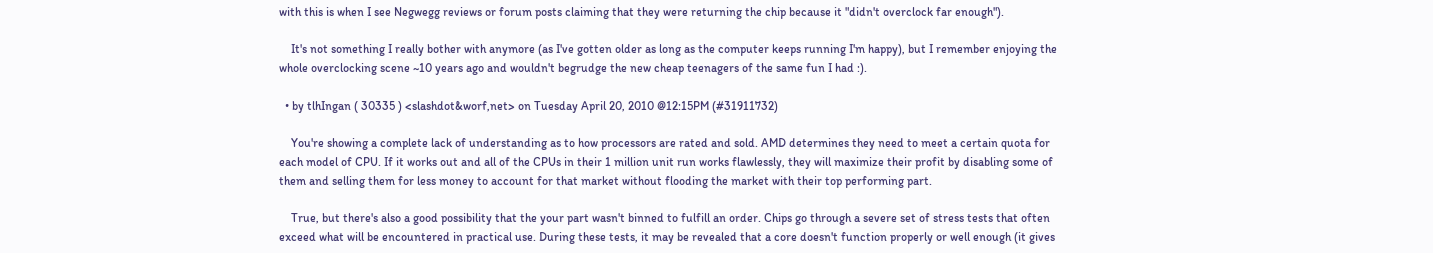with this is when I see Negwegg reviews or forum posts claiming that they were returning the chip because it "didn't overclock far enough").

    It's not something I really bother with anymore (as I've gotten older as long as the computer keeps running I'm happy), but I remember enjoying the whole overclocking scene ~10 years ago and wouldn't begrudge the new cheap teenagers of the same fun I had :).

  • by tlhIngan ( 30335 ) <slashdot&worf,net> on Tuesday April 20, 2010 @12:15PM (#31911732)

    You're showing a complete lack of understanding as to how processors are rated and sold. AMD determines they need to meet a certain quota for each model of CPU. If it works out and all of the CPUs in their 1 million unit run works flawlessly, they will maximize their profit by disabling some of them and selling them for less money to account for that market without flooding the market with their top performing part.

    True, but there's also a good possibility that the your part wasn't binned to fulfill an order. Chips go through a severe set of stress tests that often exceed what will be encountered in practical use. During these tests, it may be revealed that a core doesn't function properly or well enough (it gives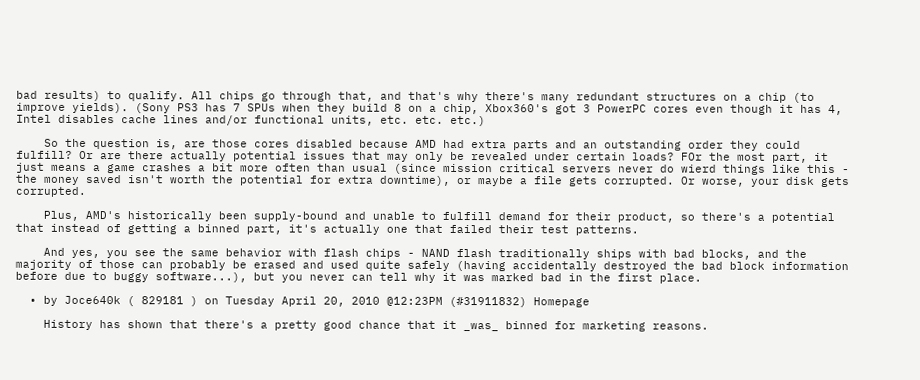bad results) to qualify. All chips go through that, and that's why there's many redundant structures on a chip (to improve yields). (Sony PS3 has 7 SPUs when they build 8 on a chip, Xbox360's got 3 PowerPC cores even though it has 4, Intel disables cache lines and/or functional units, etc. etc. etc.)

    So the question is, are those cores disabled because AMD had extra parts and an outstanding order they could fulfill? Or are there actually potential issues that may only be revealed under certain loads? FOr the most part, it just means a game crashes a bit more often than usual (since mission critical servers never do wierd things like this - the money saved isn't worth the potential for extra downtime), or maybe a file gets corrupted. Or worse, your disk gets corrupted.

    Plus, AMD's historically been supply-bound and unable to fulfill demand for their product, so there's a potential that instead of getting a binned part, it's actually one that failed their test patterns.

    And yes, you see the same behavior with flash chips - NAND flash traditionally ships with bad blocks, and the majority of those can probably be erased and used quite safely (having accidentally destroyed the bad block information before due to buggy software...), but you never can tell why it was marked bad in the first place.

  • by Joce640k ( 829181 ) on Tuesday April 20, 2010 @12:23PM (#31911832) Homepage

    History has shown that there's a pretty good chance that it _was_ binned for marketing reasons.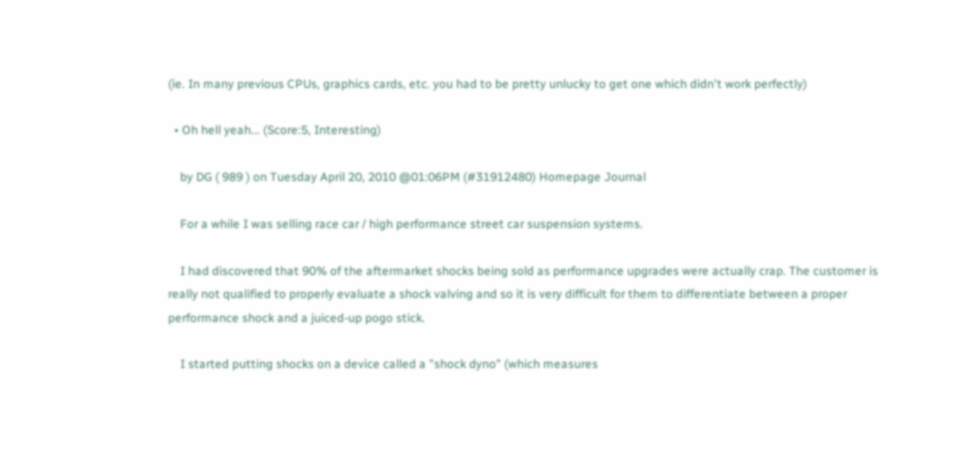(ie. In many previous CPUs, graphics cards, etc. you had to be pretty unlucky to get one which didn't work perfectly)

  • Oh hell yeah... (Score:5, Interesting)

    by DG ( 989 ) on Tuesday April 20, 2010 @01:06PM (#31912480) Homepage Journal

    For a while I was selling race car / high performance street car suspension systems.

    I had discovered that 90% of the aftermarket shocks being sold as performance upgrades were actually crap. The customer is really not qualified to properly evaluate a shock valving and so it is very difficult for them to differentiate between a proper performance shock and a juiced-up pogo stick.

    I started putting shocks on a device called a "shock dyno" (which measures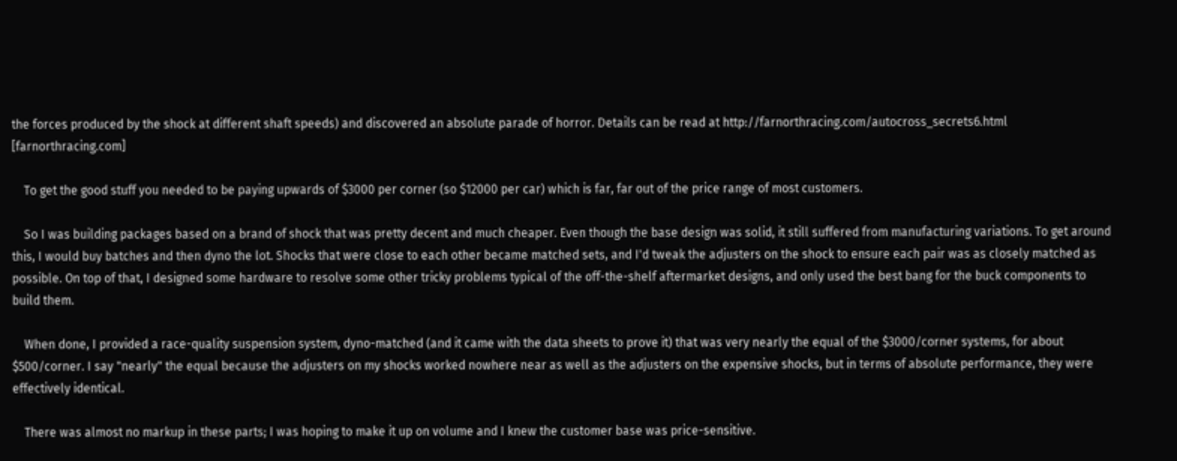the forces produced by the shock at different shaft speeds) and discovered an absolute parade of horror. Details can be read at http://farnorthracing.com/autocross_secrets6.html [farnorthracing.com]

    To get the good stuff you needed to be paying upwards of $3000 per corner (so $12000 per car) which is far, far out of the price range of most customers.

    So I was building packages based on a brand of shock that was pretty decent and much cheaper. Even though the base design was solid, it still suffered from manufacturing variations. To get around this, I would buy batches and then dyno the lot. Shocks that were close to each other became matched sets, and I'd tweak the adjusters on the shock to ensure each pair was as closely matched as possible. On top of that, I designed some hardware to resolve some other tricky problems typical of the off-the-shelf aftermarket designs, and only used the best bang for the buck components to build them.

    When done, I provided a race-quality suspension system, dyno-matched (and it came with the data sheets to prove it) that was very nearly the equal of the $3000/corner systems, for about $500/corner. I say "nearly" the equal because the adjusters on my shocks worked nowhere near as well as the adjusters on the expensive shocks, but in terms of absolute performance, they were effectively identical.

    There was almost no markup in these parts; I was hoping to make it up on volume and I knew the customer base was price-sensitive.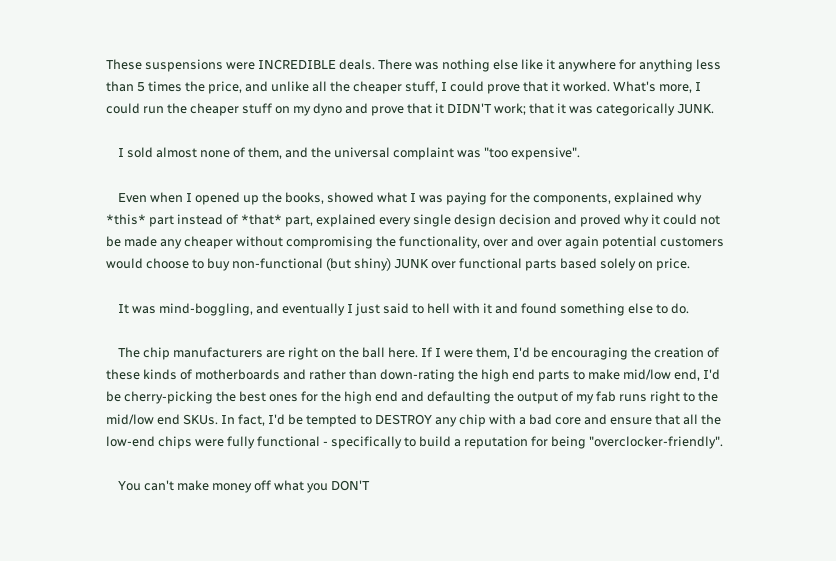These suspensions were INCREDIBLE deals. There was nothing else like it anywhere for anything less than 5 times the price, and unlike all the cheaper stuff, I could prove that it worked. What's more, I could run the cheaper stuff on my dyno and prove that it DIDN'T work; that it was categorically JUNK.

    I sold almost none of them, and the universal complaint was "too expensive".

    Even when I opened up the books, showed what I was paying for the components, explained why *this* part instead of *that* part, explained every single design decision and proved why it could not be made any cheaper without compromising the functionality, over and over again potential customers would choose to buy non-functional (but shiny) JUNK over functional parts based solely on price.

    It was mind-boggling, and eventually I just said to hell with it and found something else to do.

    The chip manufacturers are right on the ball here. If I were them, I'd be encouraging the creation of these kinds of motherboards and rather than down-rating the high end parts to make mid/low end, I'd be cherry-picking the best ones for the high end and defaulting the output of my fab runs right to the mid/low end SKUs. In fact, I'd be tempted to DESTROY any chip with a bad core and ensure that all the low-end chips were fully functional - specifically to build a reputation for being "overclocker-friendly".

    You can't make money off what you DON'T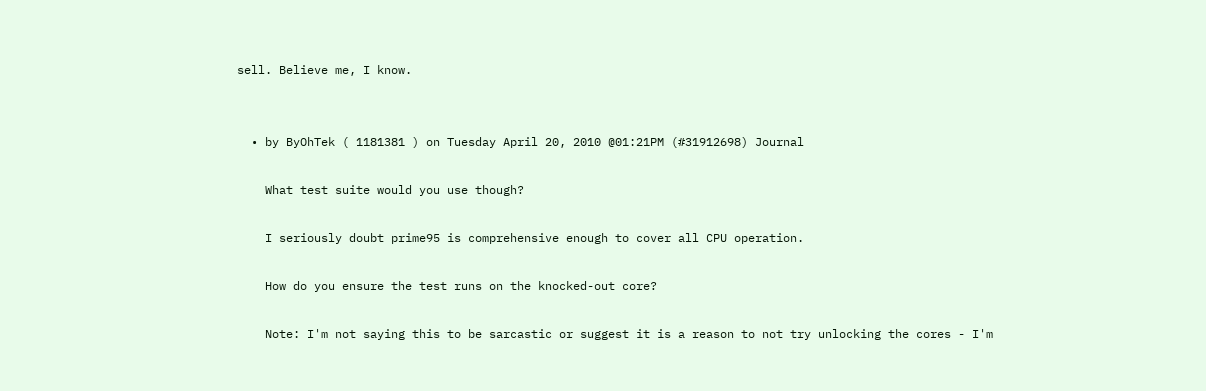sell. Believe me, I know.


  • by ByOhTek ( 1181381 ) on Tuesday April 20, 2010 @01:21PM (#31912698) Journal

    What test suite would you use though?

    I seriously doubt prime95 is comprehensive enough to cover all CPU operation.

    How do you ensure the test runs on the knocked-out core?

    Note: I'm not saying this to be sarcastic or suggest it is a reason to not try unlocking the cores - I'm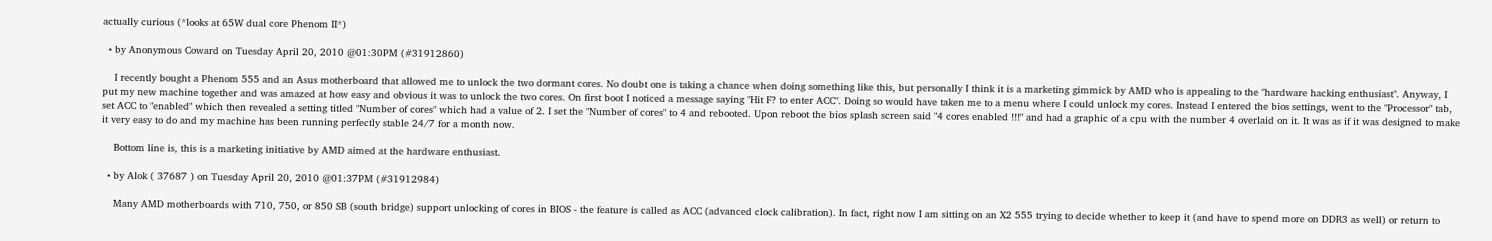actually curious (*looks at 65W dual core Phenom II*)

  • by Anonymous Coward on Tuesday April 20, 2010 @01:30PM (#31912860)

    I recently bought a Phenom 555 and an Asus motherboard that allowed me to unlock the two dormant cores. No doubt one is taking a chance when doing something like this, but personally I think it is a marketing gimmick by AMD who is appealing to the "hardware hacking enthusiast". Anyway, I put my new machine together and was amazed at how easy and obvious it was to unlock the two cores. On first boot I noticed a message saying "Hit F? to enter ACC". Doing so would have taken me to a menu where I could unlock my cores. Instead I entered the bios settings, went to the "Processor" tab, set ACC to "enabled" which then revealed a setting titled "Number of cores" which had a value of 2. I set the "Number of cores" to 4 and rebooted. Upon reboot the bios splash screen said "4 cores enabled !!!" and had a graphic of a cpu with the number 4 overlaid on it. It was as if it was designed to make it very easy to do and my machine has been running perfectly stable 24/7 for a month now.

    Bottom line is, this is a marketing initiative by AMD aimed at the hardware enthusiast.

  • by Alok ( 37687 ) on Tuesday April 20, 2010 @01:37PM (#31912984)

    Many AMD motherboards with 710, 750, or 850 SB (south bridge) support unlocking of cores in BIOS - the feature is called as ACC (advanced clock calibration). In fact, right now I am sitting on an X2 555 trying to decide whether to keep it (and have to spend more on DDR3 as well) or return to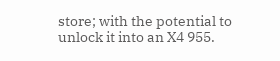store; with the potential to unlock it into an X4 955.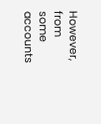However, from some accounts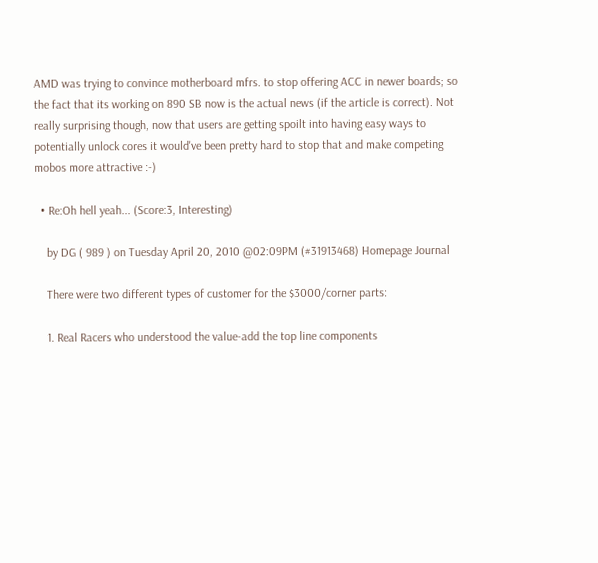AMD was trying to convince motherboard mfrs. to stop offering ACC in newer boards; so the fact that its working on 890 SB now is the actual news (if the article is correct). Not really surprising though, now that users are getting spoilt into having easy ways to potentially unlock cores it would've been pretty hard to stop that and make competing mobos more attractive :-)

  • Re:Oh hell yeah... (Score:3, Interesting)

    by DG ( 989 ) on Tuesday April 20, 2010 @02:09PM (#31913468) Homepage Journal

    There were two different types of customer for the $3000/corner parts:

    1. Real Racers who understood the value-add the top line components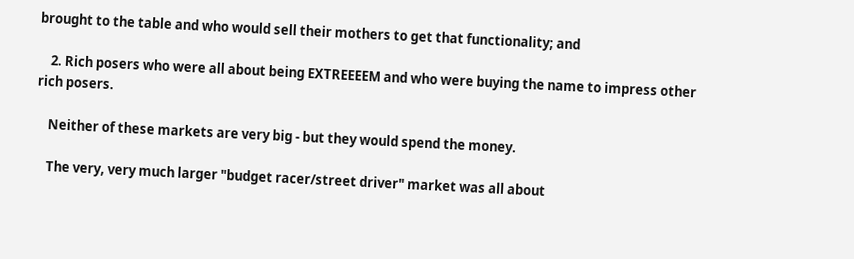brought to the table and who would sell their mothers to get that functionality; and

    2. Rich posers who were all about being EXTREEEEM and who were buying the name to impress other rich posers.

    Neither of these markets are very big - but they would spend the money.

    The very, very much larger "budget racer/street driver" market was all about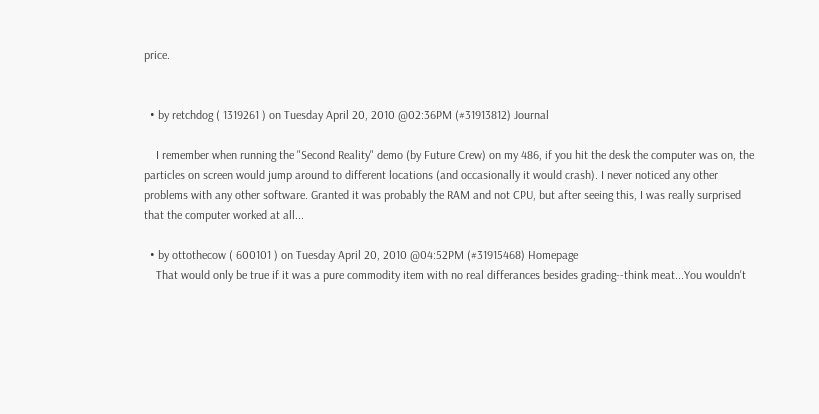price.


  • by retchdog ( 1319261 ) on Tuesday April 20, 2010 @02:36PM (#31913812) Journal

    I remember when running the "Second Reality" demo (by Future Crew) on my 486, if you hit the desk the computer was on, the particles on screen would jump around to different locations (and occasionally it would crash). I never noticed any other problems with any other software. Granted it was probably the RAM and not CPU, but after seeing this, I was really surprised that the computer worked at all...

  • by ottothecow ( 600101 ) on Tuesday April 20, 2010 @04:52PM (#31915468) Homepage
    That would only be true if it was a pure commodity item with no real differances besides grading--think meat...You wouldn't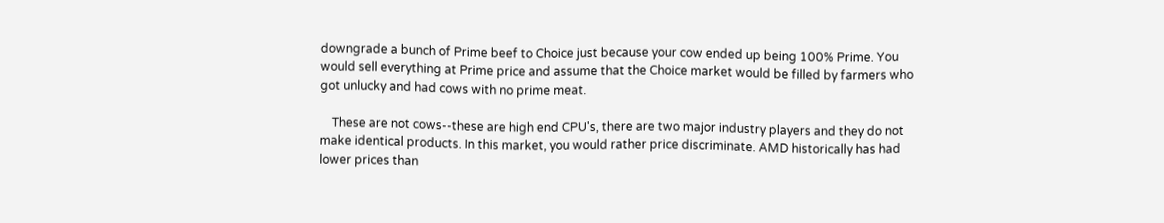downgrade a bunch of Prime beef to Choice just because your cow ended up being 100% Prime. You would sell everything at Prime price and assume that the Choice market would be filled by farmers who got unlucky and had cows with no prime meat.

    These are not cows--these are high end CPU's, there are two major industry players and they do not make identical products. In this market, you would rather price discriminate. AMD historically has had lower prices than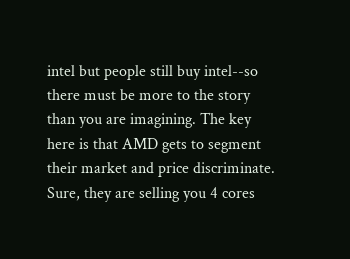intel but people still buy intel--so there must be more to the story than you are imagining. The key here is that AMD gets to segment their market and price discriminate. Sure, they are selling you 4 cores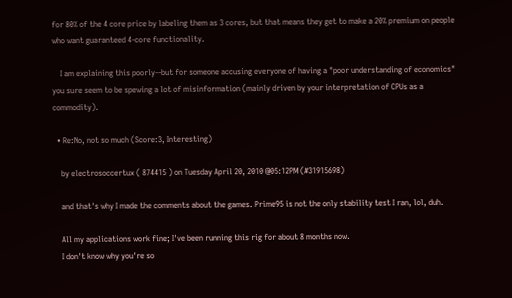for 80% of the 4 core price by labeling them as 3 cores, but that means they get to make a 20% premium on people who want guaranteed 4-core functionality.

    I am explaining this poorly--but for someone accusing everyone of having a "poor understanding of economics" you sure seem to be spewing a lot of misinformation (mainly driven by your interpretation of CPUs as a commodity).

  • Re:No, not so much (Score:3, Interesting)

    by electrosoccertux ( 874415 ) on Tuesday April 20, 2010 @05:12PM (#31915698)

    and that's why I made the comments about the games. Prime95 is not the only stability test I ran, lol, duh.

    All my applications work fine; I've been running this rig for about 8 months now.
    I don't know why you're so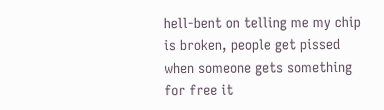hell-bent on telling me my chip is broken, people get pissed when someone gets something for free it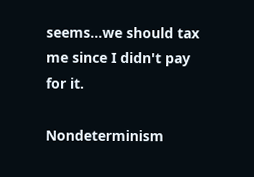seems...we should tax me since I didn't pay for it.

Nondeterminism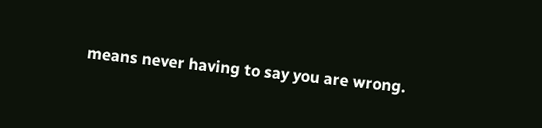means never having to say you are wrong.